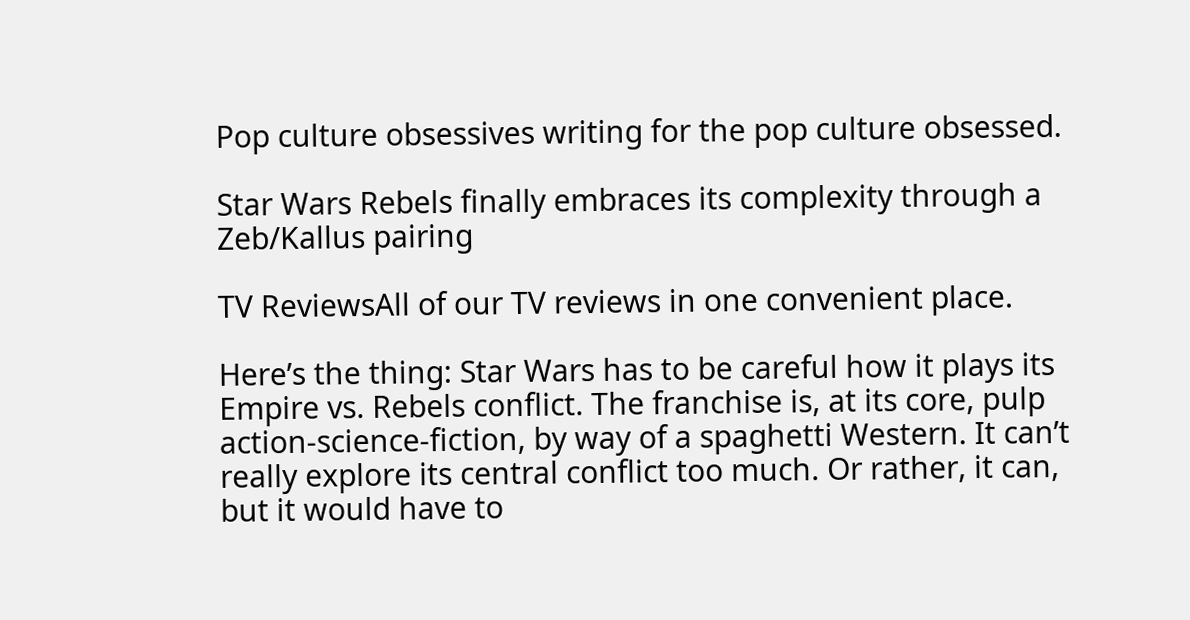Pop culture obsessives writing for the pop culture obsessed.

Star Wars Rebels finally embraces its complexity through a Zeb/Kallus pairing

TV ReviewsAll of our TV reviews in one convenient place.

Here’s the thing: Star Wars has to be careful how it plays its Empire vs. Rebels conflict. The franchise is, at its core, pulp action-science-fiction, by way of a spaghetti Western. It can’t really explore its central conflict too much. Or rather, it can, but it would have to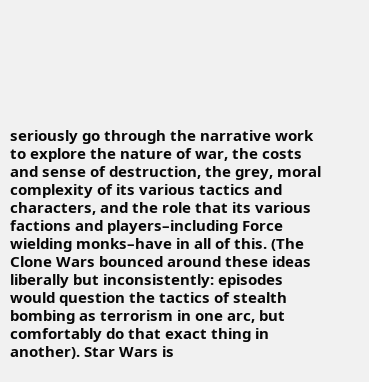seriously go through the narrative work to explore the nature of war, the costs and sense of destruction, the grey, moral complexity of its various tactics and characters, and the role that its various factions and players–including Force wielding monks–have in all of this. (The Clone Wars bounced around these ideas liberally but inconsistently: episodes would question the tactics of stealth bombing as terrorism in one arc, but comfortably do that exact thing in another). Star Wars is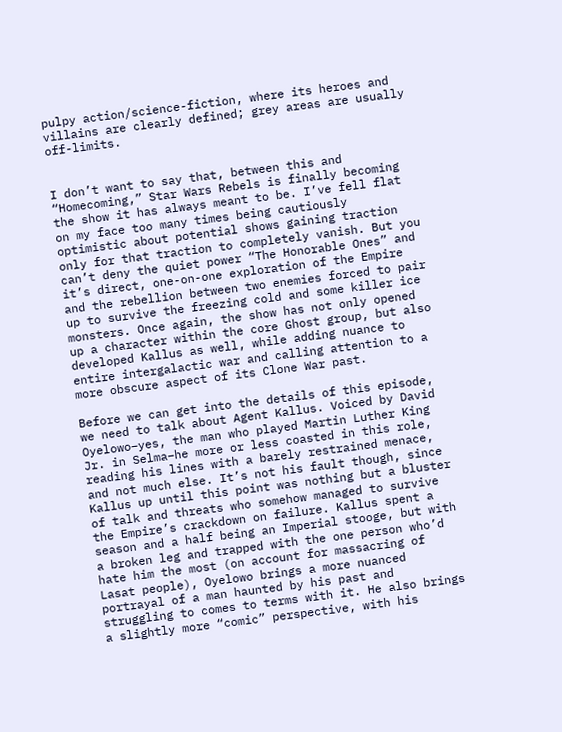pulpy action/science-fiction, where its heroes and villains are clearly defined; grey areas are usually off-limits.


I don’t want to say that, between this and “Homecoming,” Star Wars Rebels is finally becoming the show it has always meant to be. I’ve fell flat on my face too many times being cautiously optimistic about potential shows gaining traction only for that traction to completely vanish. But you can’t deny the quiet power “The Honorable Ones” and it’s direct, one-on-one exploration of the Empire and the rebellion between two enemies forced to pair up to survive the freezing cold and some killer ice monsters. Once again, the show has not only opened up a character within the core Ghost group, but also developed Kallus as well, while adding nuance to entire intergalactic war and calling attention to a more obscure aspect of its Clone War past.

Before we can get into the details of this episode, we need to talk about Agent Kallus. Voiced by David Oyelowo–yes, the man who played Martin Luther King Jr. in Selma–he more or less coasted in this role, reading his lines with a barely restrained menace, and not much else. It’s not his fault though, since Kallus up until this point was nothing but a bluster of talk and threats who somehow managed to survive the Empire’s crackdown on failure. Kallus spent a season and a half being an Imperial stooge, but with a broken leg and trapped with the one person who’d hate him the most (on account for massacring of Lasat people), Oyelowo brings a more nuanced portrayal of a man haunted by his past and struggling to comes to terms with it. He also brings a slightly more “comic” perspective, with his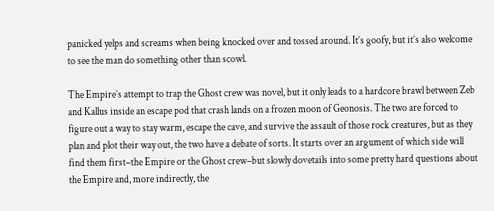panicked yelps and screams when being knocked over and tossed around. It’s goofy, but it’s also welcome to see the man do something other than scowl.

The Empire’s attempt to trap the Ghost crew was novel, but it only leads to a hardcore brawl between Zeb and Kallus inside an escape pod that crash lands on a frozen moon of Geonosis. The two are forced to figure out a way to stay warm, escape the cave, and survive the assault of those rock creatures, but as they plan and plot their way out, the two have a debate of sorts. It starts over an argument of which side will find them first–the Empire or the Ghost crew–but slowly dovetails into some pretty hard questions about the Empire and, more indirectly, the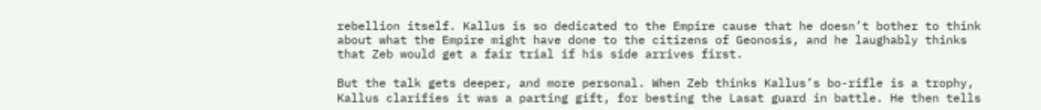rebellion itself. Kallus is so dedicated to the Empire cause that he doesn’t bother to think about what the Empire might have done to the citizens of Geonosis, and he laughably thinks that Zeb would get a fair trial if his side arrives first.

But the talk gets deeper, and more personal. When Zeb thinks Kallus’s bo-rifle is a trophy, Kallus clarifies it was a parting gift, for besting the Lasat guard in battle. He then tells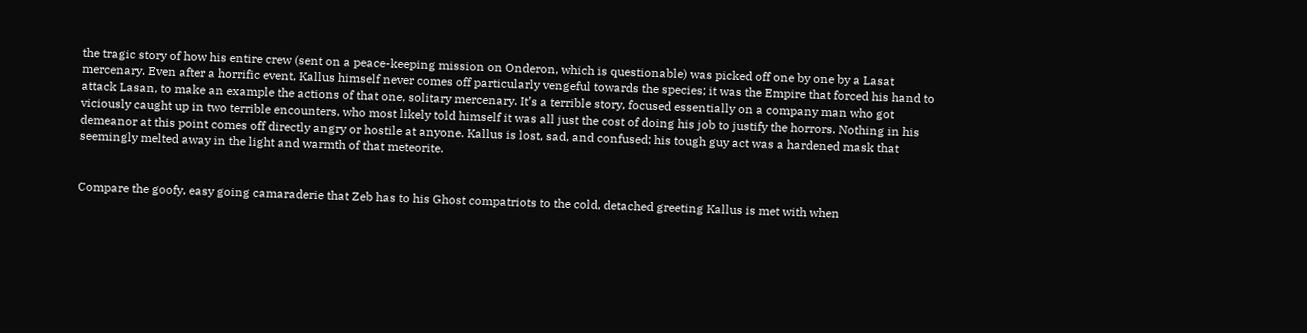the tragic story of how his entire crew (sent on a peace-keeping mission on Onderon, which is questionable) was picked off one by one by a Lasat mercenary. Even after a horrific event, Kallus himself never comes off particularly vengeful towards the species; it was the Empire that forced his hand to attack Lasan, to make an example the actions of that one, solitary mercenary. It’s a terrible story, focused essentially on a company man who got viciously caught up in two terrible encounters, who most likely told himself it was all just the cost of doing his job to justify the horrors. Nothing in his demeanor at this point comes off directly angry or hostile at anyone. Kallus is lost, sad, and confused; his tough guy act was a hardened mask that seemingly melted away in the light and warmth of that meteorite.


Compare the goofy, easy going camaraderie that Zeb has to his Ghost compatriots to the cold, detached greeting Kallus is met with when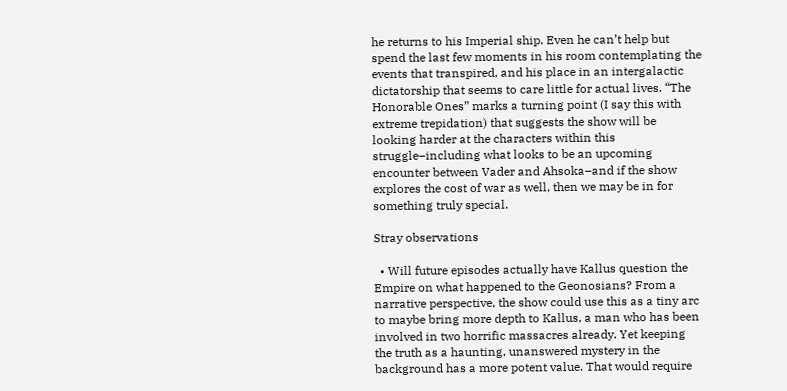he returns to his Imperial ship. Even he can’t help but spend the last few moments in his room contemplating the events that transpired, and his place in an intergalactic dictatorship that seems to care little for actual lives. “The Honorable Ones” marks a turning point (I say this with extreme trepidation) that suggests the show will be looking harder at the characters within this struggle–including what looks to be an upcoming encounter between Vader and Ahsoka–and if the show explores the cost of war as well, then we may be in for something truly special.

Stray observations

  • Will future episodes actually have Kallus question the Empire on what happened to the Geonosians? From a narrative perspective, the show could use this as a tiny arc to maybe bring more depth to Kallus, a man who has been involved in two horrific massacres already. Yet keeping the truth as a haunting, unanswered mystery in the background has a more potent value. That would require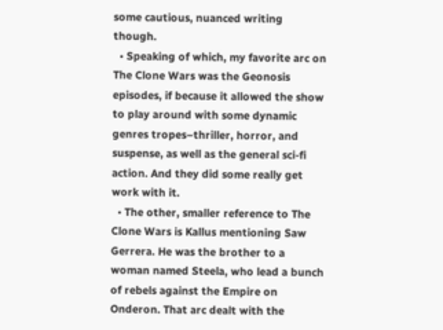some cautious, nuanced writing though.
  • Speaking of which, my favorite arc on The Clone Wars was the Geonosis episodes, if because it allowed the show to play around with some dynamic genres tropes–thriller, horror, and suspense, as well as the general sci-fi action. And they did some really get work with it.
  • The other, smaller reference to The Clone Wars is Kallus mentioning Saw Gerrera. He was the brother to a woman named Steela, who lead a bunch of rebels against the Empire on Onderon. That arc dealt with the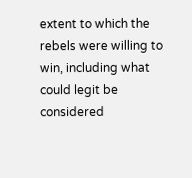extent to which the rebels were willing to win, including what could legit be considered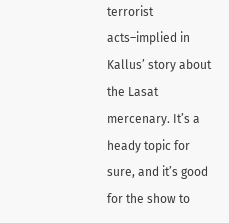terrorist acts–implied in Kallus’ story about the Lasat mercenary. It’s a heady topic for sure, and it’s good for the show to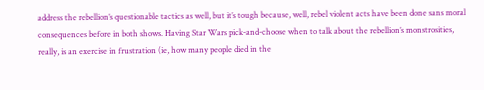address the rebellion’s questionable tactics as well, but it’s tough because, well, rebel violent acts have been done sans moral consequences before in both shows. Having Star Wars pick-and-choose when to talk about the rebellion’s monstrosities, really, is an exercise in frustration (ie, how many people died in the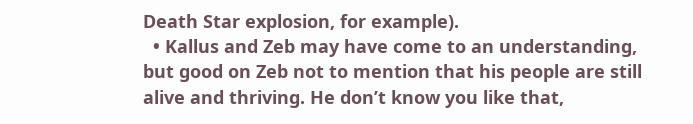Death Star explosion, for example).
  • Kallus and Zeb may have come to an understanding, but good on Zeb not to mention that his people are still alive and thriving. He don’t know you like that,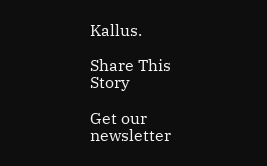Kallus.

Share This Story

Get our newsletter